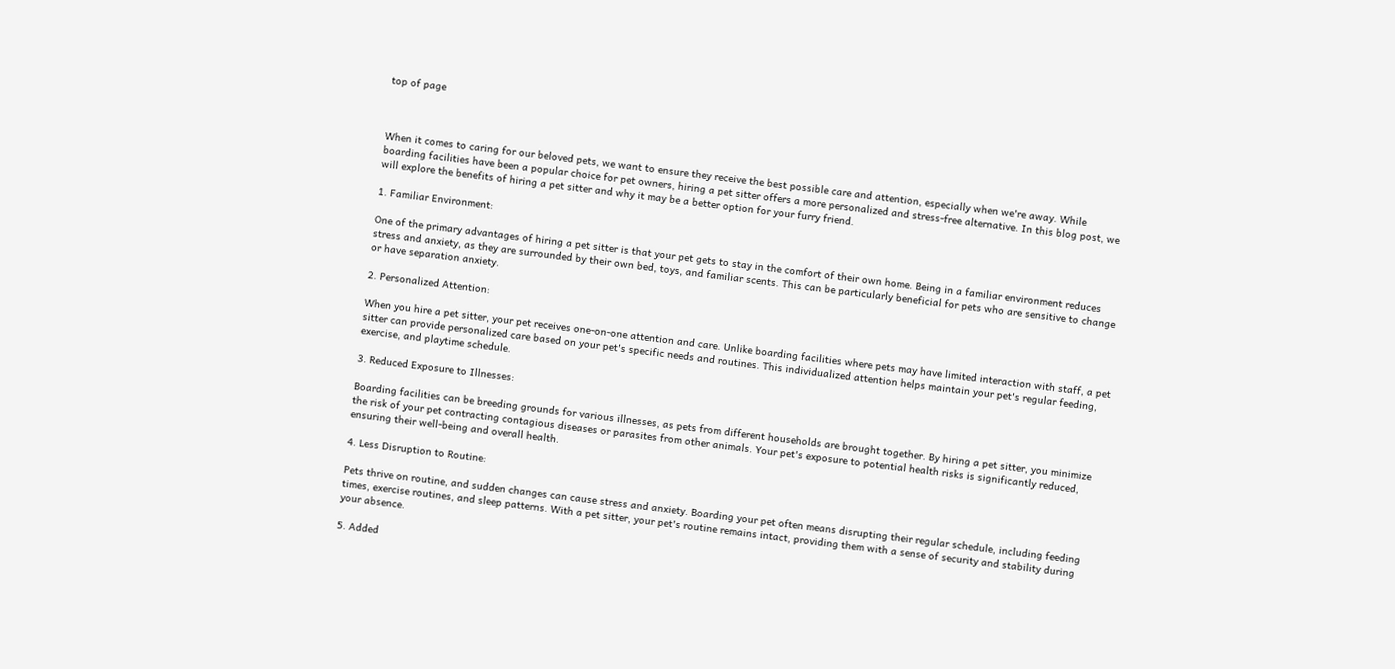top of page



When it comes to caring for our beloved pets, we want to ensure they receive the best possible care and attention, especially when we're away. While boarding facilities have been a popular choice for pet owners, hiring a pet sitter offers a more personalized and stress-free alternative. In this blog post, we will explore the benefits of hiring a pet sitter and why it may be a better option for your furry friend.

1. Familiar Environment:

One of the primary advantages of hiring a pet sitter is that your pet gets to stay in the comfort of their own home. Being in a familiar environment reduces stress and anxiety, as they are surrounded by their own bed, toys, and familiar scents. This can be particularly beneficial for pets who are sensitive to change or have separation anxiety.

2. Personalized Attention:

When you hire a pet sitter, your pet receives one-on-one attention and care. Unlike boarding facilities where pets may have limited interaction with staff, a pet sitter can provide personalized care based on your pet's specific needs and routines. This individualized attention helps maintain your pet's regular feeding, exercise, and playtime schedule.

3. Reduced Exposure to Illnesses:

Boarding facilities can be breeding grounds for various illnesses, as pets from different households are brought together. By hiring a pet sitter, you minimize the risk of your pet contracting contagious diseases or parasites from other animals. Your pet's exposure to potential health risks is significantly reduced, ensuring their well-being and overall health.

4. Less Disruption to Routine:

Pets thrive on routine, and sudden changes can cause stress and anxiety. Boarding your pet often means disrupting their regular schedule, including feeding times, exercise routines, and sleep patterns. With a pet sitter, your pet's routine remains intact, providing them with a sense of security and stability during your absence.

5. Added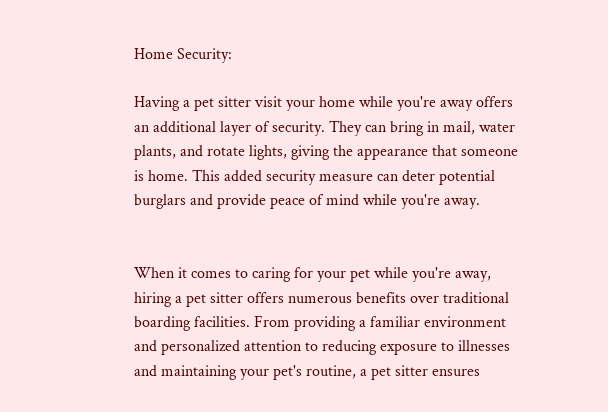Home Security:

Having a pet sitter visit your home while you're away offers an additional layer of security. They can bring in mail, water plants, and rotate lights, giving the appearance that someone is home. This added security measure can deter potential burglars and provide peace of mind while you're away.


When it comes to caring for your pet while you're away, hiring a pet sitter offers numerous benefits over traditional boarding facilities. From providing a familiar environment and personalized attention to reducing exposure to illnesses and maintaining your pet's routine, a pet sitter ensures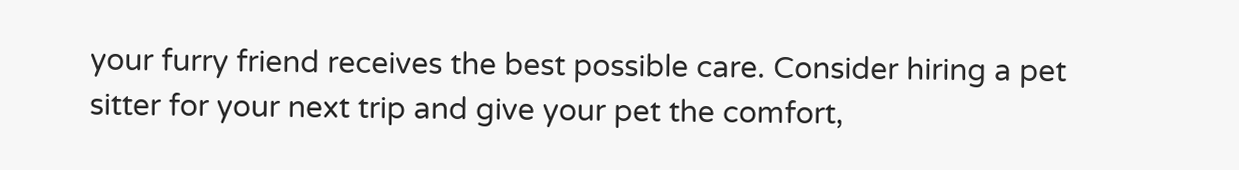your furry friend receives the best possible care. Consider hiring a pet sitter for your next trip and give your pet the comfort,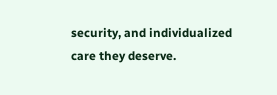security, and individualized care they deserve.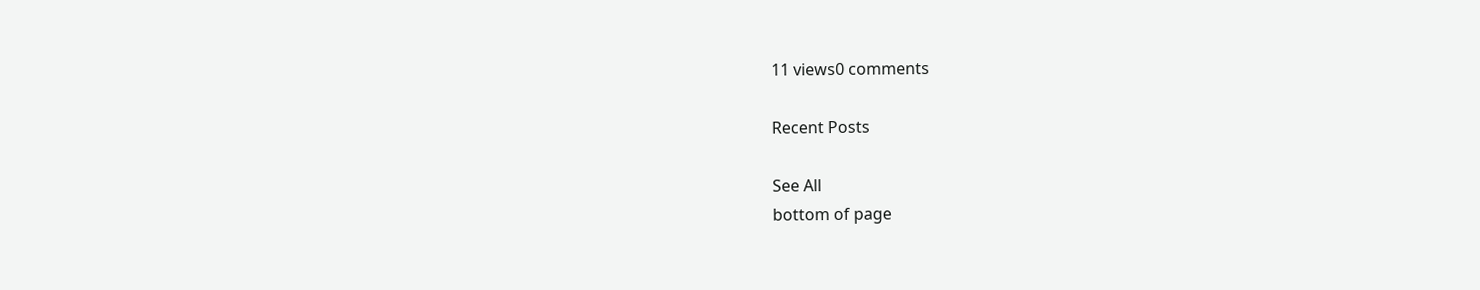11 views0 comments

Recent Posts

See All
bottom of page